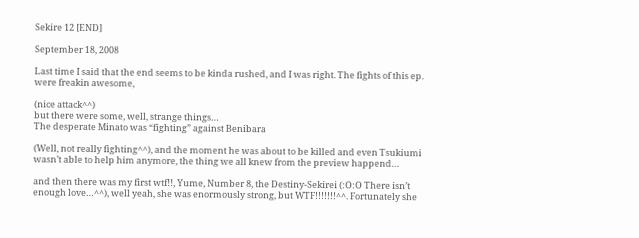Sekire 12 [END]

September 18, 2008

Last time I said that the end seems to be kinda rushed, and I was right. The fights of this ep. were freakin awesome,

(nice attack^^)
but there were some, well, strange things…
The desperate Minato was “fighting” against Benibara

(Well, not really fighting^^), and the moment he was about to be killed and even Tsukiumi wasn’t able to help him anymore, the thing we all knew from the preview happend…

and then there was my first wtf!!, Yume, Number 8, the Destiny-Sekirei (:O:O There isn’t enough love…^^), well yeah, she was enormously strong, but WTF!!!!!!!^^. Fortunately she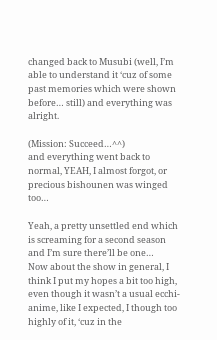changed back to Musubi (well, I’m able to understand it ‘cuz of some past memories which were shown before… still) and everything was alright.

(Mission: Succeed…^^)
and everything went back to normal, YEAH, I almost forgot, or precious bishounen was winged too…

Yeah, a pretty unsettled end which is screaming for a second season and I’m sure there’ll be one…
Now about the show in general, I think I put my hopes a bit too high, even though it wasn’t a usual ecchi-anime, like I expected, I though too highly of it, ‘cuz in the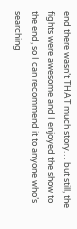end there wasn’t THAT much story… but still, the fights were awesome and I enjoyed the show to the end, so I can recommend it to anyone who’s searching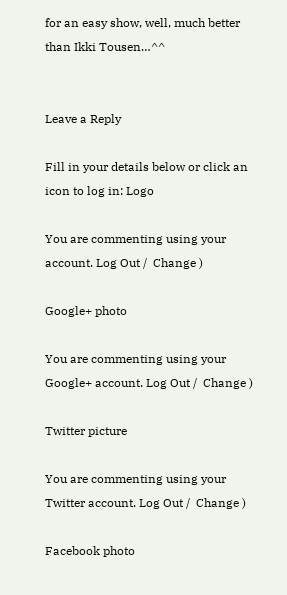for an easy show, well, much better than Ikki Tousen…^^


Leave a Reply

Fill in your details below or click an icon to log in: Logo

You are commenting using your account. Log Out /  Change )

Google+ photo

You are commenting using your Google+ account. Log Out /  Change )

Twitter picture

You are commenting using your Twitter account. Log Out /  Change )

Facebook photo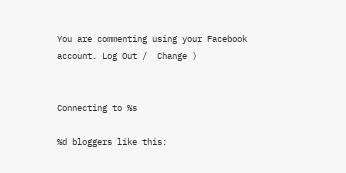You are commenting using your Facebook account. Log Out /  Change )


Connecting to %s

%d bloggers like this: